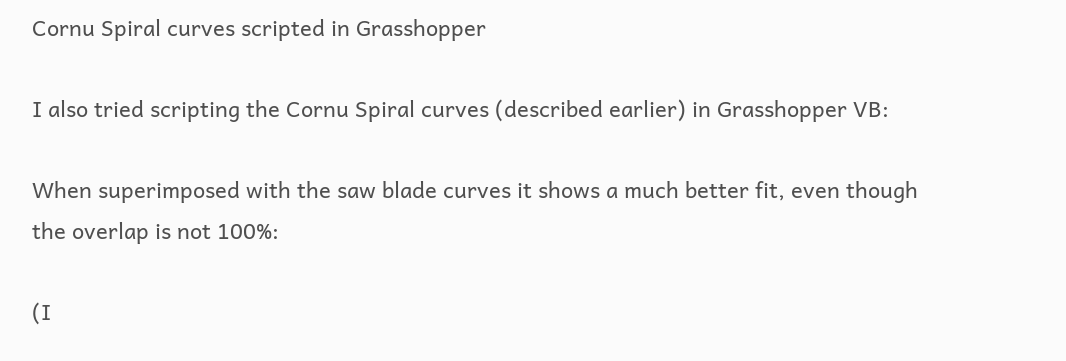Cornu Spiral curves scripted in Grasshopper

I also tried scripting the Cornu Spiral curves (described earlier) in Grasshopper VB:

When superimposed with the saw blade curves it shows a much better fit, even though the overlap is not 100%:

(I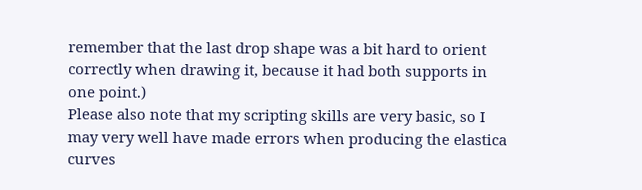remember that the last drop shape was a bit hard to orient correctly when drawing it, because it had both supports in one point.)
Please also note that my scripting skills are very basic, so I may very well have made errors when producing the elastica curves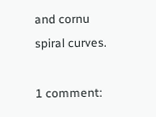and cornu spiral curves.

1 comment: